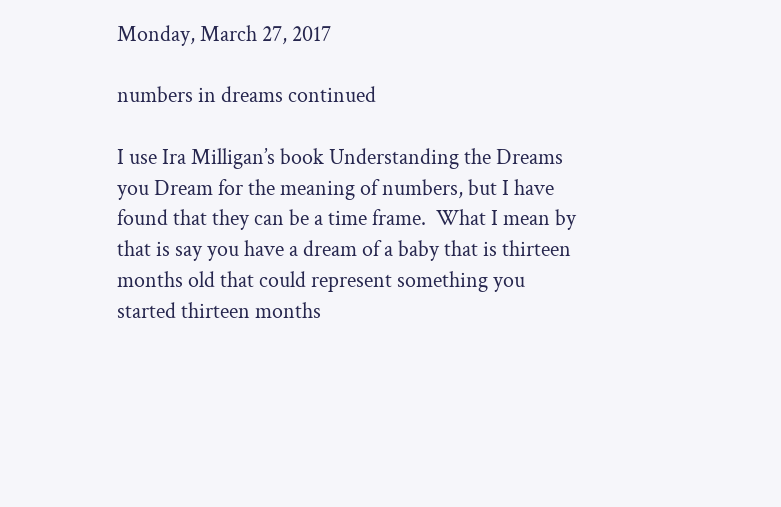Monday, March 27, 2017

numbers in dreams continued

I use Ira Milligan’s book Understanding the Dreams you Dream for the meaning of numbers, but I have found that they can be a time frame.  What I mean by that is say you have a dream of a baby that is thirteen months old that could represent something you started thirteen months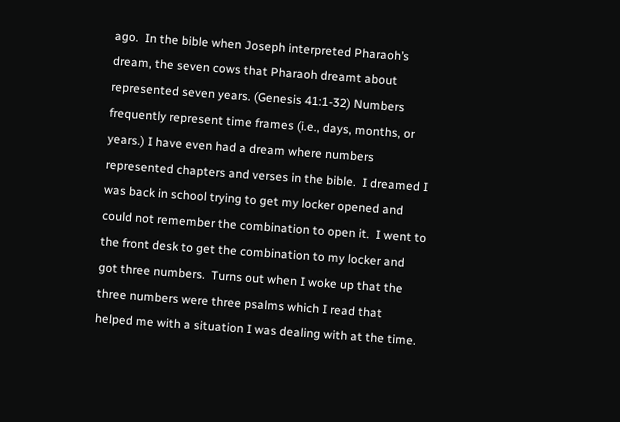ago.  In the bible when Joseph interpreted Pharaoh’s dream, the seven cows that Pharaoh dreamt about represented seven years. (Genesis 41:1-32) Numbers frequently represent time frames (i.e., days, months, or years.) I have even had a dream where numbers represented chapters and verses in the bible.  I dreamed I was back in school trying to get my locker opened and could not remember the combination to open it.  I went to the front desk to get the combination to my locker and got three numbers.  Turns out when I woke up that the three numbers were three psalms which I read that helped me with a situation I was dealing with at the time.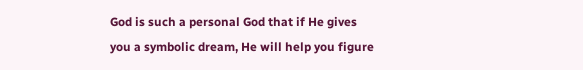God is such a personal God that if He gives you a symbolic dream, He will help you figure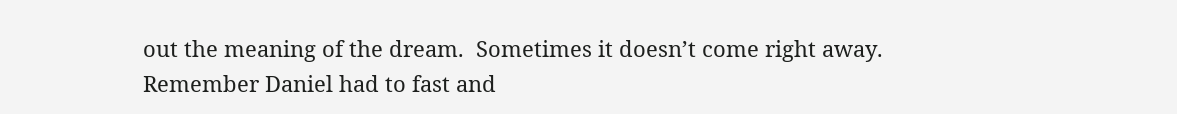out the meaning of the dream.  Sometimes it doesn’t come right away. Remember Daniel had to fast and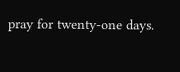pray for twenty-one days.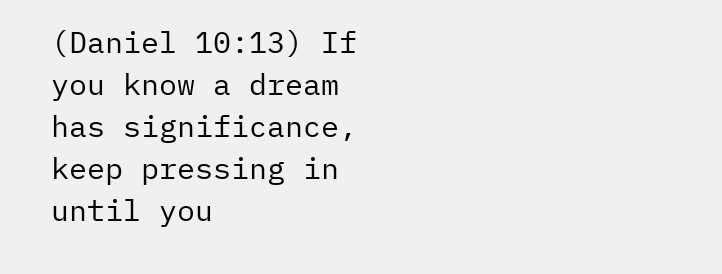(Daniel 10:13) If you know a dream has significance, keep pressing in until you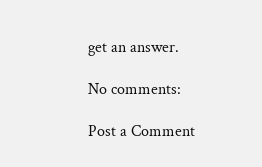get an answer.

No comments:

Post a Comment